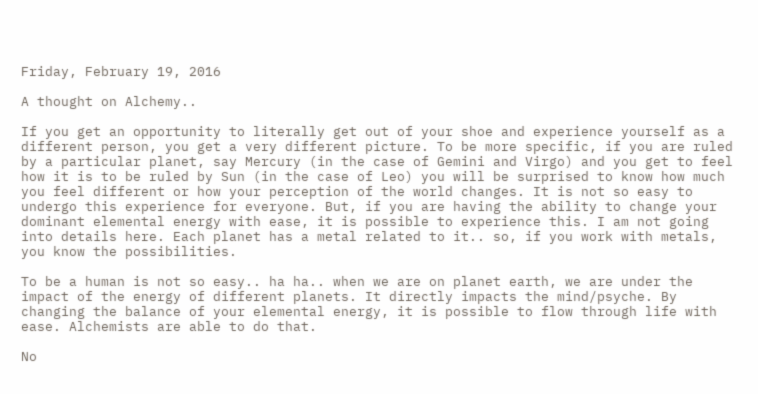Friday, February 19, 2016

A thought on Alchemy..

If you get an opportunity to literally get out of your shoe and experience yourself as a different person, you get a very different picture. To be more specific, if you are ruled by a particular planet, say Mercury (in the case of Gemini and Virgo) and you get to feel how it is to be ruled by Sun (in the case of Leo) you will be surprised to know how much you feel different or how your perception of the world changes. It is not so easy to undergo this experience for everyone. But, if you are having the ability to change your dominant elemental energy with ease, it is possible to experience this. I am not going into details here. Each planet has a metal related to it.. so, if you work with metals, you know the possibilities.

To be a human is not so easy.. ha ha.. when we are on planet earth, we are under the impact of the energy of different planets. It directly impacts the mind/psyche. By changing the balance of your elemental energy, it is possible to flow through life with ease. Alchemists are able to do that.

No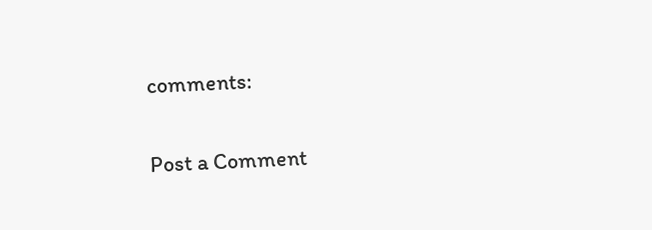comments:

Post a Comment